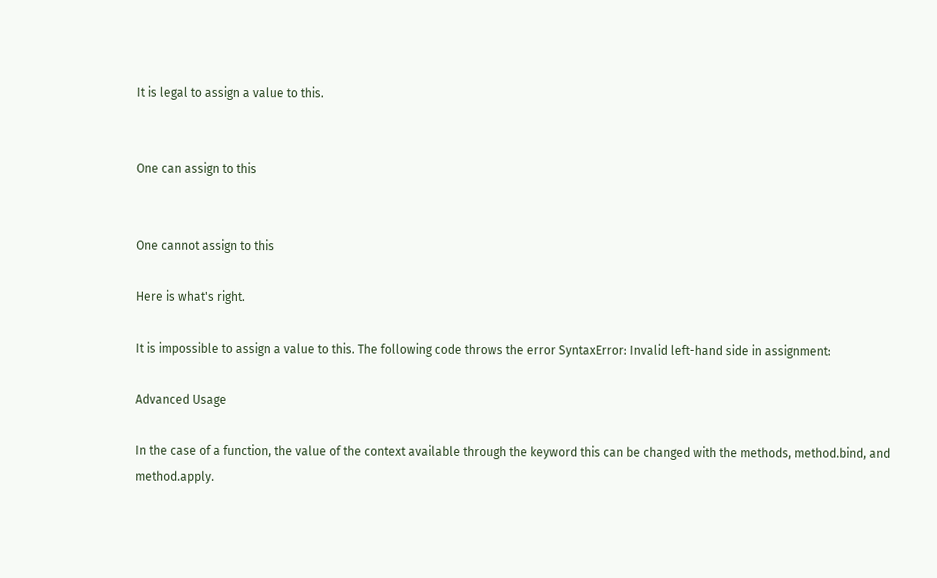It is legal to assign a value to this.


One can assign to this


One cannot assign to this

Here is what's right.

It is impossible to assign a value to this. The following code throws the error SyntaxError: Invalid left-hand side in assignment:

Advanced Usage

In the case of a function, the value of the context available through the keyword this can be changed with the methods, method.bind, and method.apply.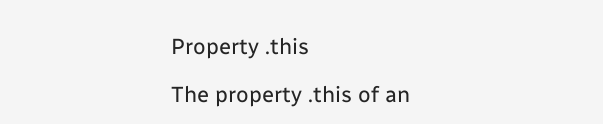Property .this

The property .this of an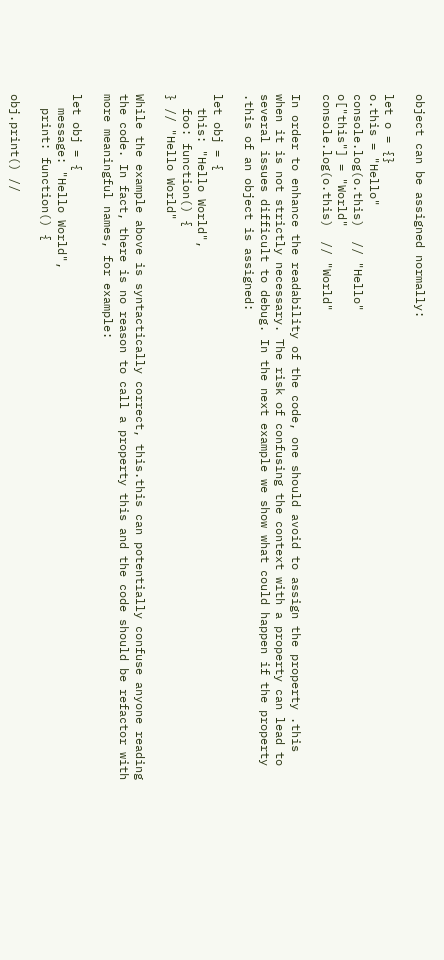object can be assigned normally:

let o = {}
o.this = "Hello"
console.log(o.this)  // "Hello"
o["this"] = "World"
console.log(o.this)  // "World"

In order to enhance the readability of the code, one should avoid to assign the property .this when it is not strictly necessary. The risk of confusing the context with a property can lead to several issues difficult to debug. In the next example we show what could happen if the property .this of an object is assigned:

let obj = {
  this: "Hello World",
  foo: function() {
} // "Hello World"

While the example above is syntactically correct, this.this can potentially confuse anyone reading the code. In fact, there is no reason to call a property this and the code should be refactor with more meaningful names, for example:

let obj = {
  message: "Hello World",
  print: function() {

obj.print() //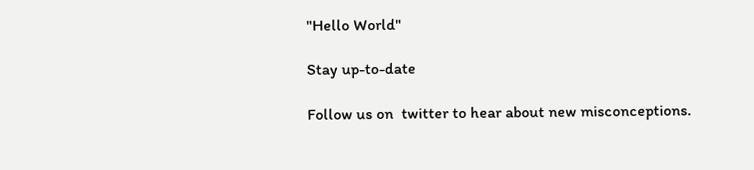"Hello World"

Stay up-to-date

Follow us on  twitter to hear about new misconceptions.